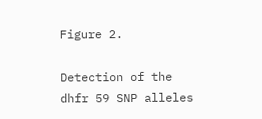Figure 2.

Detection of the dhfr 59 SNP alleles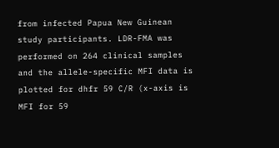from infected Papua New Guinean study participants. LDR-FMA was performed on 264 clinical samples and the allele-specific MFI data is plotted for dhfr 59 C/R (x-axis is MFI for 59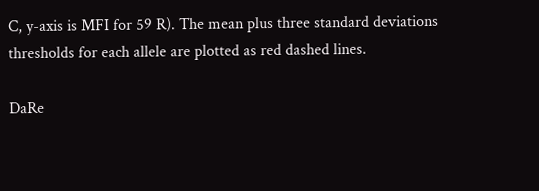C, y-axis is MFI for 59 R). The mean plus three standard deviations thresholds for each allele are plotted as red dashed lines.

DaRe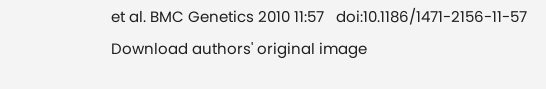et al. BMC Genetics 2010 11:57   doi:10.1186/1471-2156-11-57
Download authors' original image